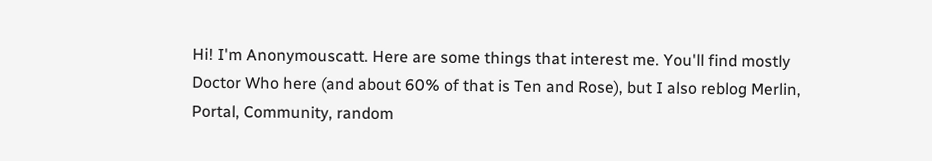Hi! I'm Anonymouscatt. Here are some things that interest me. You'll find mostly Doctor Who here (and about 60% of that is Ten and Rose), but I also reblog Merlin, Portal, Community, random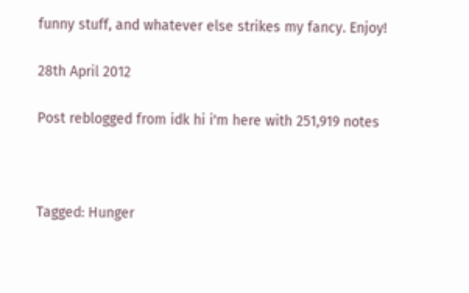funny stuff, and whatever else strikes my fancy. Enjoy!

28th April 2012

Post reblogged from idk hi i'm here with 251,919 notes



Tagged: Hunger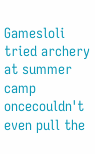Gamesloli tried archery at summer camp oncecouldn't even pull the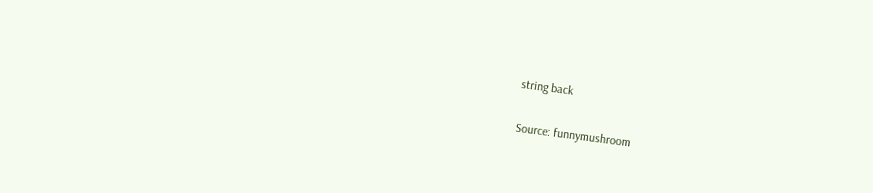string back

Source: funnymushroom